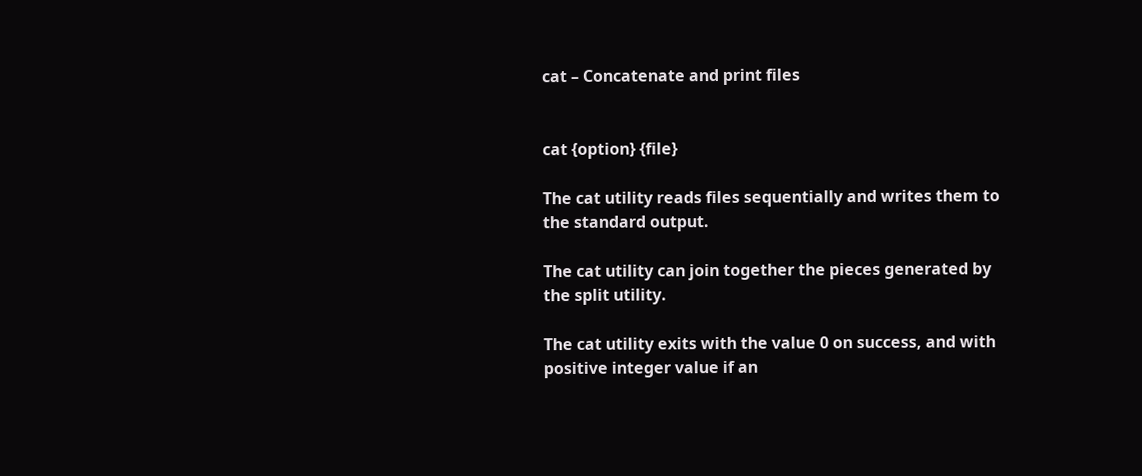cat – Concatenate and print files


cat {option} {file}

The cat utility reads files sequentially and writes them to the standard output.

The cat utility can join together the pieces generated by the split utility.

The cat utility exits with the value 0 on success, and with positive integer value if an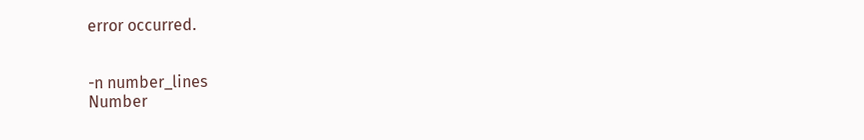error occurred.


-n number_lines
Number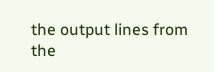the output lines from the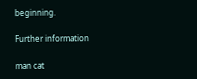beginning.

Further information

man cat